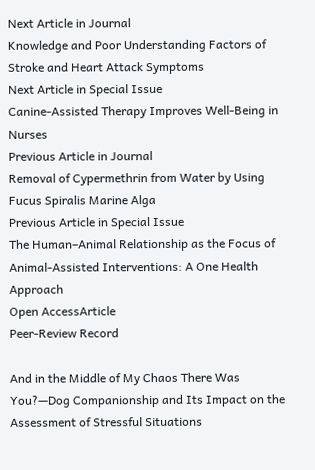Next Article in Journal
Knowledge and Poor Understanding Factors of Stroke and Heart Attack Symptoms
Next Article in Special Issue
Canine-Assisted Therapy Improves Well-Being in Nurses
Previous Article in Journal
Removal of Cypermethrin from Water by Using Fucus Spiralis Marine Alga
Previous Article in Special Issue
The Human–Animal Relationship as the Focus of Animal-Assisted Interventions: A One Health Approach
Open AccessArticle
Peer-Review Record

And in the Middle of My Chaos There Was You?—Dog Companionship and Its Impact on the Assessment of Stressful Situations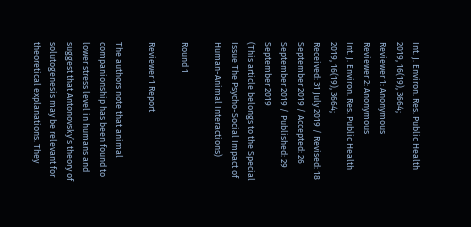Int. J. Environ. Res. Public Health 2019, 16(19), 3664;
Reviewer 1: Anonymous
Reviewer 2: Anonymous
Int. J. Environ. Res. Public Health 2019, 16(19), 3664;
Received: 31 July 2019 / Revised: 18 September 2019 / Accepted: 26 September 2019 / Published: 29 September 2019
(This article belongs to the Special Issue The Psycho-Social Impact of Human-Animal Interactions)

Round 1

Reviewer 1 Report

The authors note that animal companionship has been found to lower stress level in humans and suggest that Antonovsky’s theory of solutogenesis may be relevant for theoretical explanations. They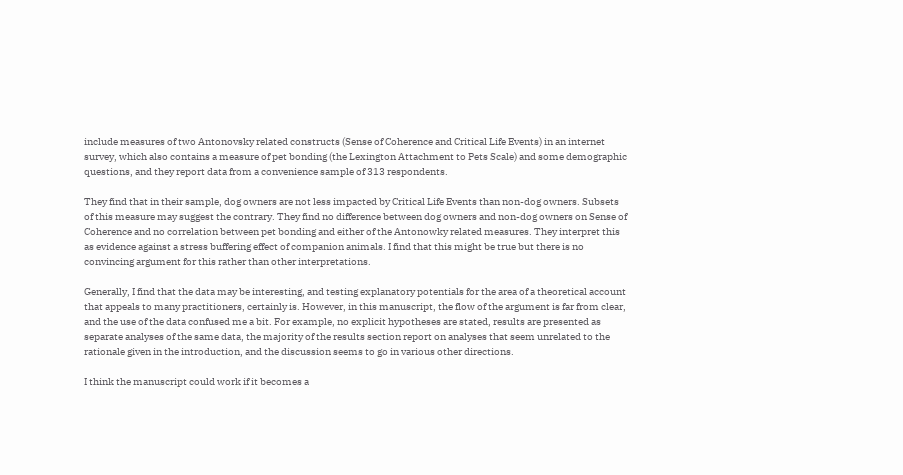include measures of two Antonovsky related constructs (Sense of Coherence and Critical Life Events) in an internet survey, which also contains a measure of pet bonding (the Lexington Attachment to Pets Scale) and some demographic questions, and they report data from a convenience sample of 313 respondents.

They find that in their sample, dog owners are not less impacted by Critical Life Events than non-dog owners. Subsets of this measure may suggest the contrary. They find no difference between dog owners and non-dog owners on Sense of Coherence and no correlation between pet bonding and either of the Antonowky related measures. They interpret this as evidence against a stress buffering effect of companion animals. I find that this might be true but there is no convincing argument for this rather than other interpretations.

Generally, I find that the data may be interesting, and testing explanatory potentials for the area of a theoretical account that appeals to many practitioners, certainly is. However, in this manuscript, the flow of the argument is far from clear, and the use of the data confused me a bit. For example, no explicit hypotheses are stated, results are presented as separate analyses of the same data, the majority of the results section report on analyses that seem unrelated to the rationale given in the introduction, and the discussion seems to go in various other directions.

I think the manuscript could work if it becomes a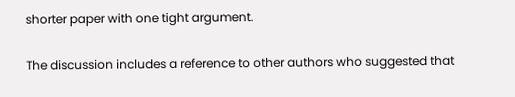shorter paper with one tight argument.

The discussion includes a reference to other authors who suggested that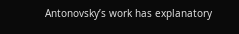Antonovsky’s work has explanatory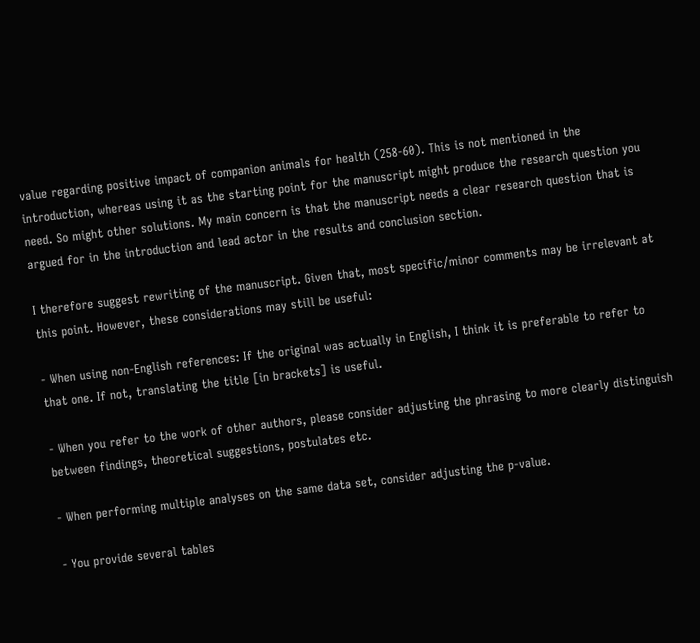value regarding positive impact of companion animals for health (258-60). This is not mentioned in the introduction, whereas using it as the starting point for the manuscript might produce the research question you need. So might other solutions. My main concern is that the manuscript needs a clear research question that is argued for in the introduction and lead actor in the results and conclusion section.

I therefore suggest rewriting of the manuscript. Given that, most specific/minor comments may be irrelevant at this point. However, these considerations may still be useful:

- When using non-English references: If the original was actually in English, I think it is preferable to refer to that one. If not, translating the title [in brackets] is useful.

- When you refer to the work of other authors, please consider adjusting the phrasing to more clearly distinguish between findings, theoretical suggestions, postulates etc.

- When performing multiple analyses on the same data set, consider adjusting the p-value.

- You provide several tables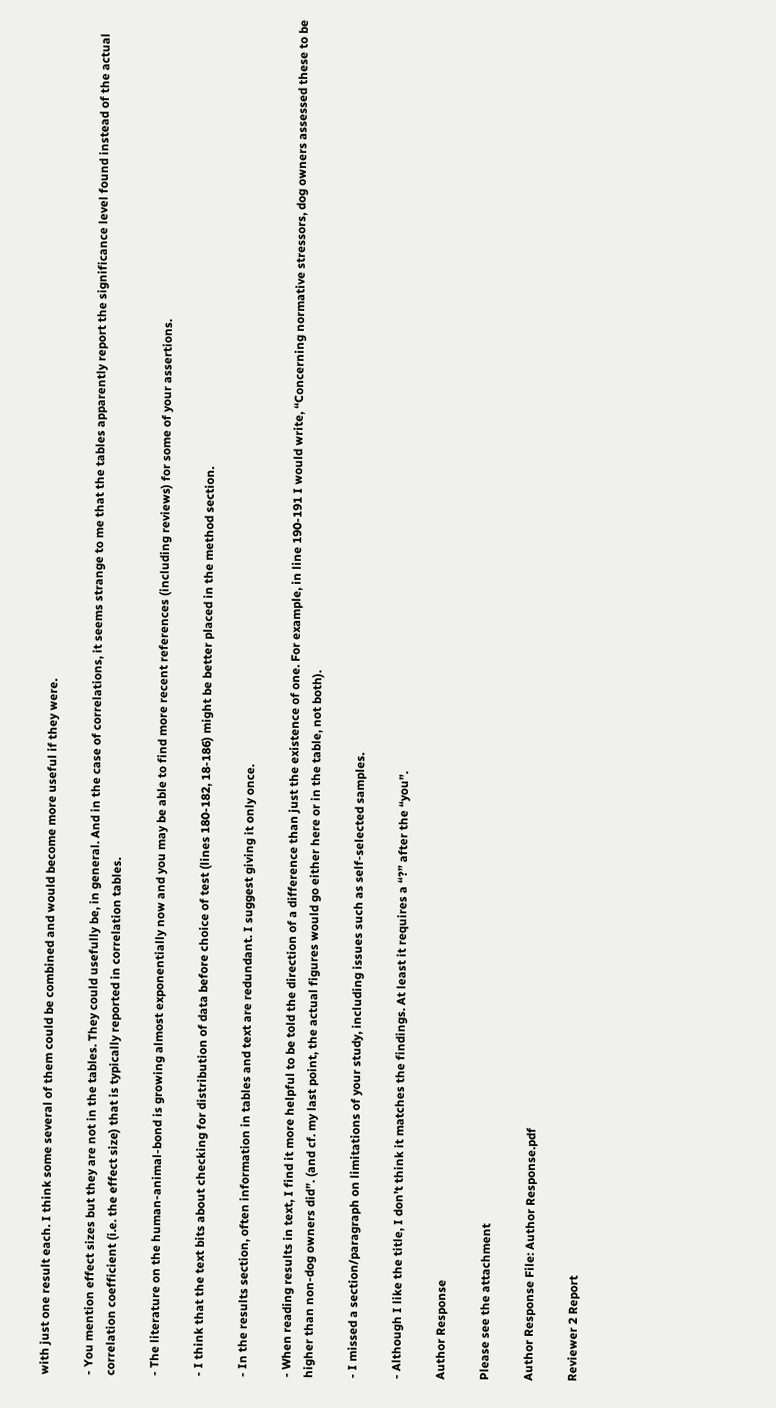with just one result each. I think some several of them could be combined and would become more useful if they were.

- You mention effect sizes but they are not in the tables. They could usefully be, in general. And in the case of correlations, it seems strange to me that the tables apparently report the significance level found instead of the actual correlation coefficient (i.e. the effect size) that is typically reported in correlation tables.

- The literature on the human-animal-bond is growing almost exponentially now and you may be able to find more recent references (including reviews) for some of your assertions.

- I think that the text bits about checking for distribution of data before choice of test (lines 180-182, 18-186) might be better placed in the method section.

- In the results section, often information in tables and text are redundant. I suggest giving it only once.

- When reading results in text, I find it more helpful to be told the direction of a difference than just the existence of one. For example, in line 190-191 I would write, “Concerning normative stressors, dog owners assessed these to be higher than non-dog owners did”. (and cf. my last point, the actual figures would go either here or in the table, not both).

- I missed a section/paragraph on limitations of your study, including issues such as self-selected samples.

- Although I like the title, I don’t think it matches the findings. At least it requires a “?” after the “you”.

Author Response

Please see the attachment

Author Response File: Author Response.pdf

Reviewer 2 Report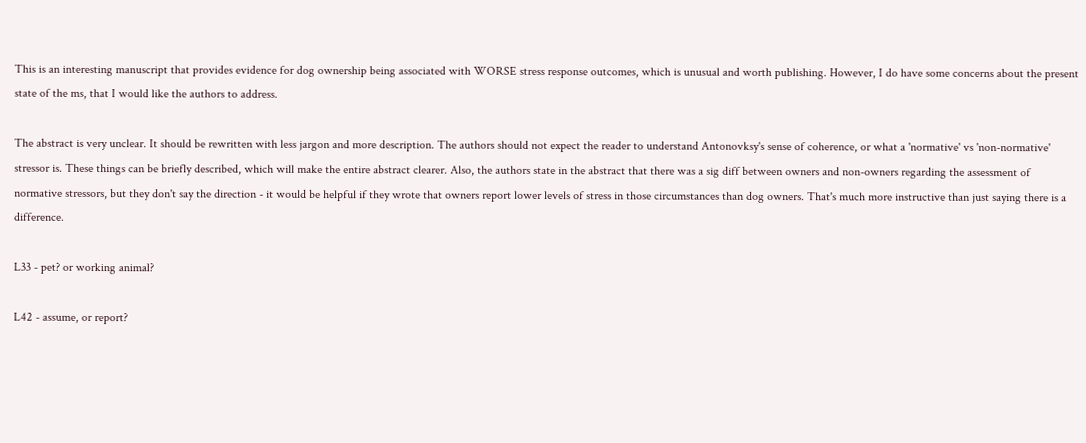This is an interesting manuscript that provides evidence for dog ownership being associated with WORSE stress response outcomes, which is unusual and worth publishing. However, I do have some concerns about the present state of the ms, that I would like the authors to address.

The abstract is very unclear. It should be rewritten with less jargon and more description. The authors should not expect the reader to understand Antonovksy's sense of coherence, or what a 'normative' vs 'non-normative' stressor is. These things can be briefly described, which will make the entire abstract clearer. Also, the authors state in the abstract that there was a sig diff between owners and non-owners regarding the assessment of normative stressors, but they don't say the direction - it would be helpful if they wrote that owners report lower levels of stress in those circumstances than dog owners. That's much more instructive than just saying there is a difference.

L33 - pet? or working animal?

L42 - assume, or report?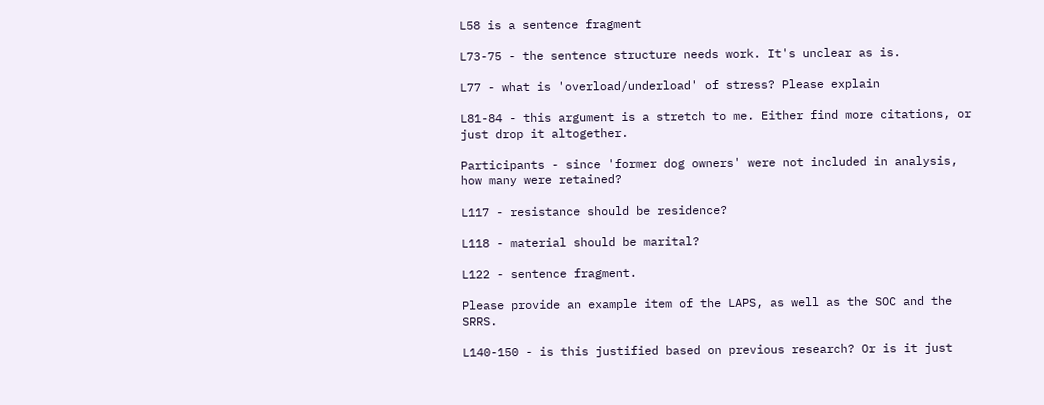L58 is a sentence fragment

L73-75 - the sentence structure needs work. It's unclear as is.

L77 - what is 'overload/underload' of stress? Please explain

L81-84 - this argument is a stretch to me. Either find more citations, or just drop it altogether.

Participants - since 'former dog owners' were not included in analysis, how many were retained?

L117 - resistance should be residence?

L118 - material should be marital?

L122 - sentence fragment.

Please provide an example item of the LAPS, as well as the SOC and the SRRS.

L140-150 - is this justified based on previous research? Or is it just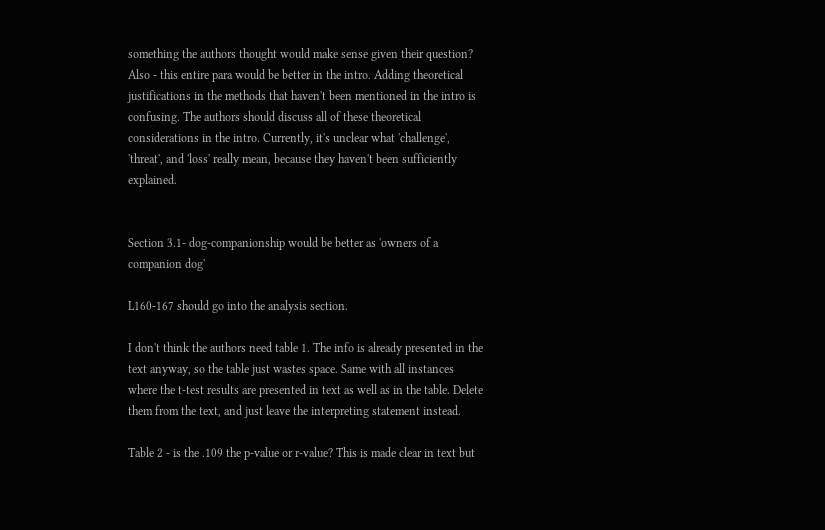something the authors thought would make sense given their question? Also - this entire para would be better in the intro. Adding theoretical justifications in the methods that haven't been mentioned in the intro is confusing. The authors should discuss all of these theoretical considerations in the intro. Currently, it's unclear what 'challenge', 'threat', and 'loss' really mean, because they haven't been sufficiently explained.


Section 3.1- dog-companionship would be better as 'owners of a companion dog'

L160-167 should go into the analysis section.

I don't think the authors need table 1. The info is already presented in the text anyway, so the table just wastes space. Same with all instances where the t-test results are presented in text as well as in the table. Delete them from the text, and just leave the interpreting statement instead.

Table 2 - is the .109 the p-value or r-value? This is made clear in text but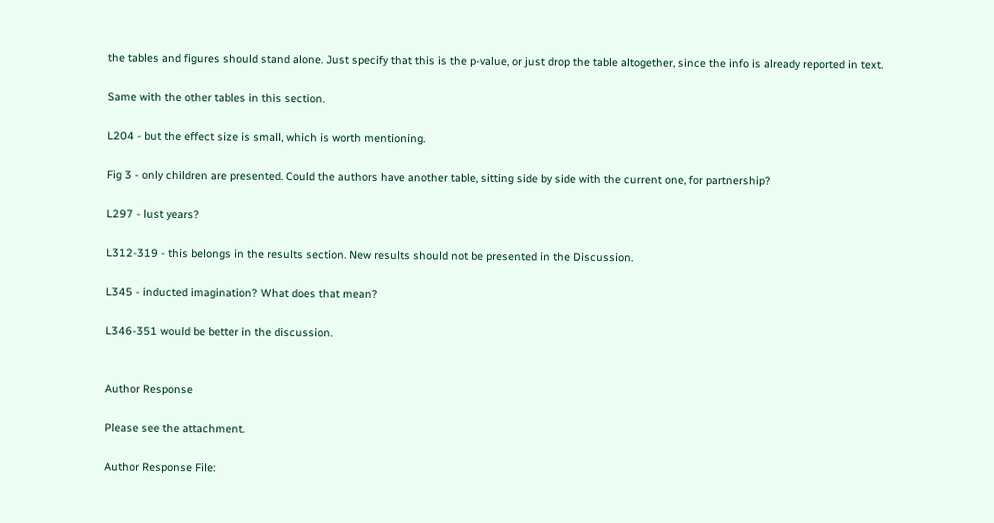the tables and figures should stand alone. Just specify that this is the p-value, or just drop the table altogether, since the info is already reported in text.

Same with the other tables in this section.

L204 - but the effect size is small, which is worth mentioning.

Fig 3 - only children are presented. Could the authors have another table, sitting side by side with the current one, for partnership?

L297 - lust years?

L312-319 - this belongs in the results section. New results should not be presented in the Discussion.

L345 - inducted imagination? What does that mean?

L346-351 would be better in the discussion.


Author Response

Please see the attachment.

Author Response File: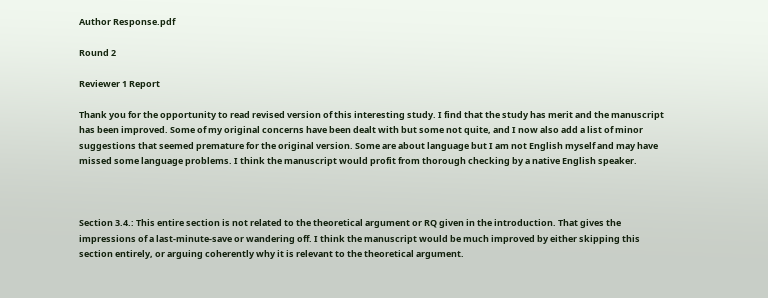Author Response.pdf

Round 2

Reviewer 1 Report

Thank you for the opportunity to read revised version of this interesting study. I find that the study has merit and the manuscript has been improved. Some of my original concerns have been dealt with but some not quite, and I now also add a list of minor suggestions that seemed premature for the original version. Some are about language but I am not English myself and may have missed some language problems. I think the manuscript would profit from thorough checking by a native English speaker.



Section 3.4.: This entire section is not related to the theoretical argument or RQ given in the introduction. That gives the impressions of a last-minute-save or wandering off. I think the manuscript would be much improved by either skipping this section entirely, or arguing coherently why it is relevant to the theoretical argument.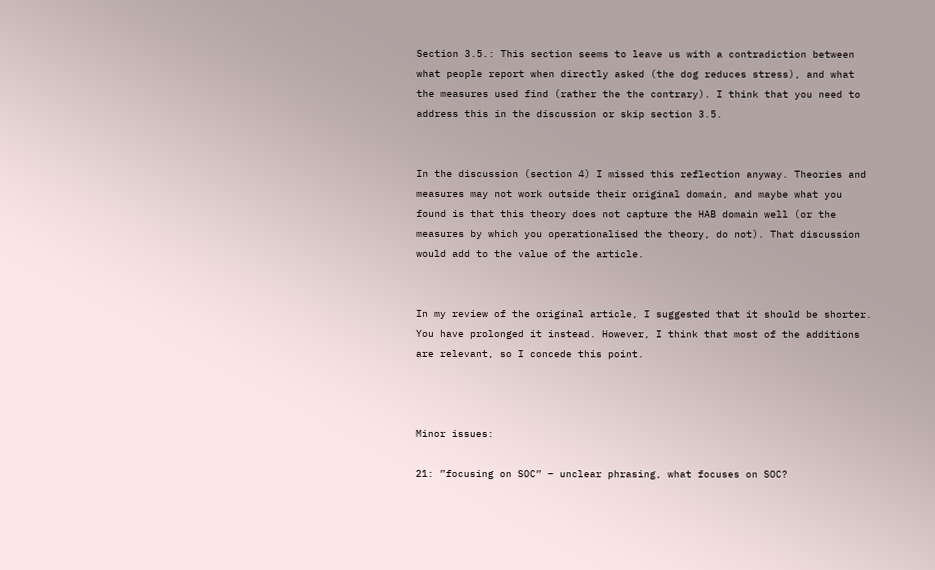Section 3.5.: This section seems to leave us with a contradiction between what people report when directly asked (the dog reduces stress), and what the measures used find (rather the the contrary). I think that you need to address this in the discussion or skip section 3.5.


In the discussion (section 4) I missed this reflection anyway. Theories and measures may not work outside their original domain, and maybe what you found is that this theory does not capture the HAB domain well (or the measures by which you operationalised the theory, do not). That discussion would add to the value of the article.


In my review of the original article, I suggested that it should be shorter. You have prolonged it instead. However, I think that most of the additions are relevant, so I concede this point.



Minor issues:

21: ”focusing on SOC” – unclear phrasing, what focuses on SOC?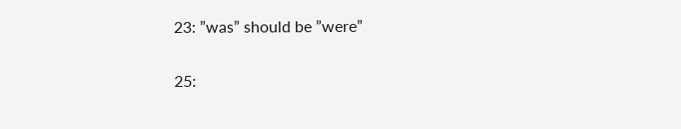23: ”was” should be ”were”

25: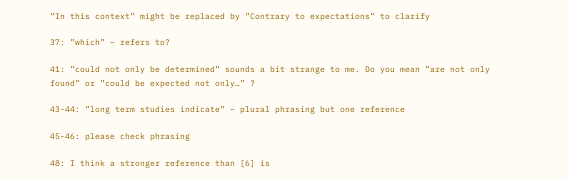”In this context” might be replaced by ”Contrary to expectations” to clarify

37: ”which” – refers to?

41: ”could not only be determined” sounds a bit strange to me. Do you mean ”are not only found” or ”could be expected not only…” ?

43-44: ”long term studies indicate” – plural phrasing but one reference

45-46: please check phrasing

48: I think a stronger reference than [6] is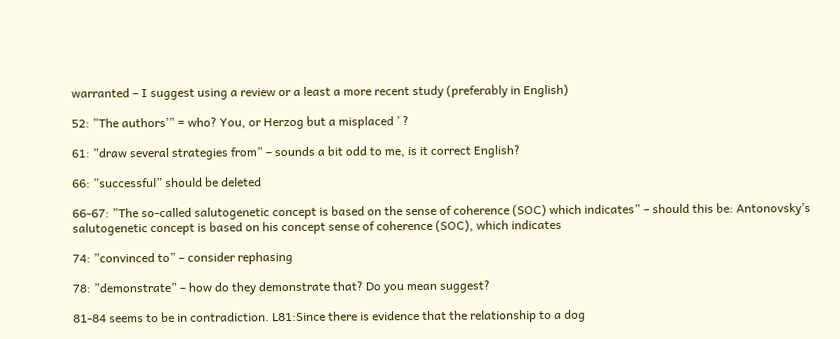warranted – I suggest using a review or a least a more recent study (preferably in English)

52: ”The authors’” = who? You, or Herzog but a misplaced ’ ?

61: ”draw several strategies from” – sounds a bit odd to me, is it correct English?

66: ”successful” should be deleted

66-67: ”The so-called salutogenetic concept is based on the sense of coherence (SOC) which indicates” – should this be: Antonovsky’s salutogenetic concept is based on his concept sense of coherence (SOC), which indicates

74: ”convinced to” – consider rephasing

78: ”demonstrate” – how do they demonstrate that? Do you mean suggest?

81-84 seems to be in contradiction. L81:Since there is evidence that the relationship to a dog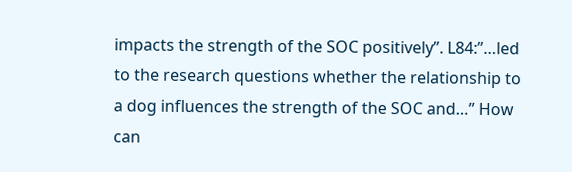impacts the strength of the SOC positively”. L84:”…led to the research questions whether the relationship to a dog influences the strength of the SOC and…” How can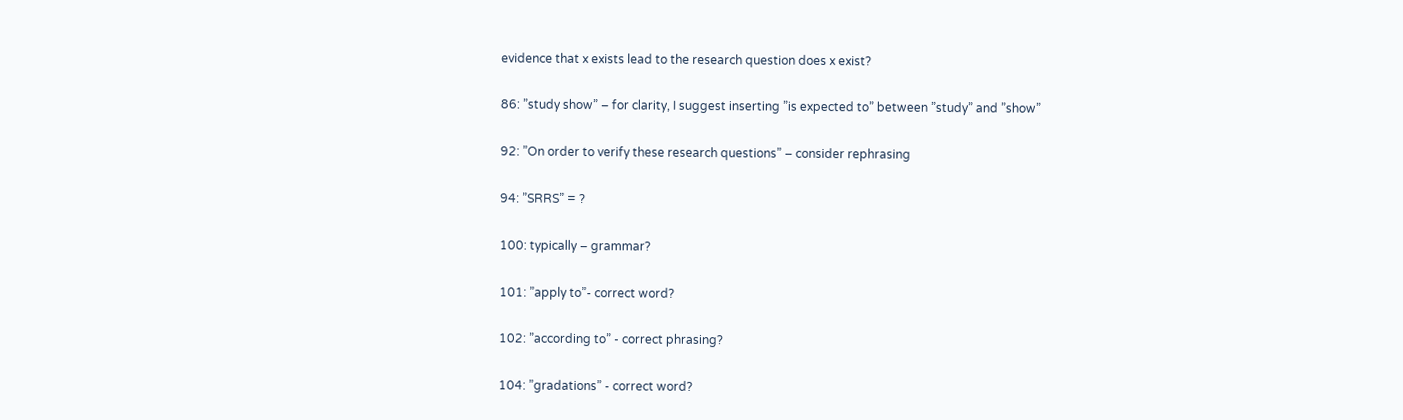evidence that x exists lead to the research question does x exist?

86: ”study show” – for clarity, I suggest inserting ”is expected to” between ”study” and ”show”

92: ”On order to verify these research questions” – consider rephrasing

94: ”SRRS” = ?

100: typically – grammar?

101: ”apply to”- correct word?

102: ”according to” - correct phrasing?

104: ”gradations” - correct word?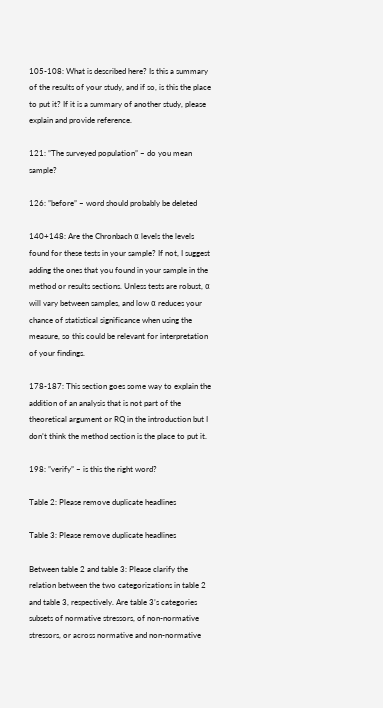105-108: What is described here? Is this a summary of the results of your study, and if so, is this the place to put it? If it is a summary of another study, please explain and provide reference.

121: ”The surveyed population” – do you mean sample?

126: ”before” – word should probably be deleted

140+148: Are the Chronbach α levels the levels found for these tests in your sample? If not, I suggest adding the ones that you found in your sample in the method or results sections. Unless tests are robust, α will vary between samples, and low α reduces your chance of statistical significance when using the measure, so this could be relevant for interpretation of your findings.

178-187: This section goes some way to explain the addition of an analysis that is not part of the theoretical argument or RQ in the introduction but I don’t think the method section is the place to put it.

198: ”verify” – is this the right word?

Table 2: Please remove duplicate headlines

Table 3: Please remove duplicate headlines

Between table 2 and table 3: Please clarify the relation between the two categorizations in table 2 and table 3, respectively. Are table 3’s categories subsets of normative stressors, of non-normative stressors, or across normative and non-normative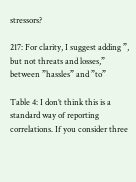stressors?

217: For clarity, I suggest adding ”, but not threats and losses,” between ”hassles” and ”to”

Table 4: I don’t think this is a standard way of reporting correlations. If you consider three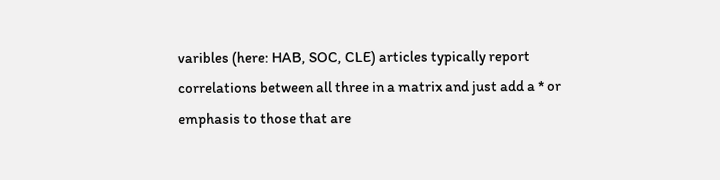varibles (here: HAB, SOC, CLE) articles typically report correlations between all three in a matrix and just add a * or emphasis to those that are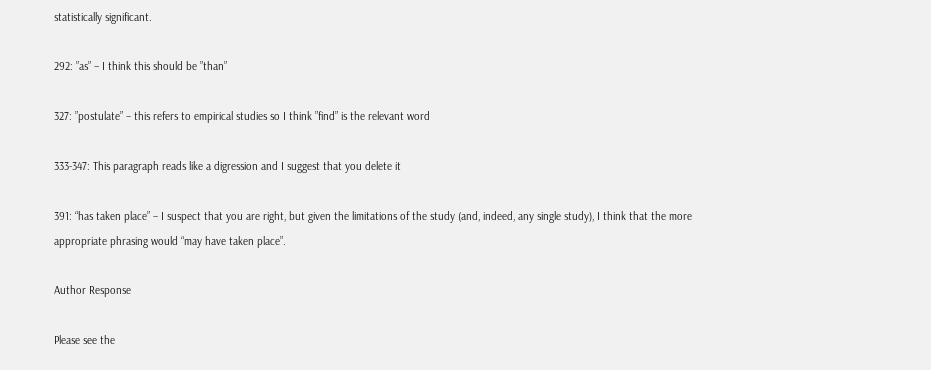statistically significant.

292: ”as” – I think this should be ”than”

327: ”postulate” – this refers to empirical studies so I think ”find” is the relevant word

333-347: This paragraph reads like a digression and I suggest that you delete it

391: “has taken place” – I suspect that you are right, but given the limitations of the study (and, indeed, any single study), I think that the more appropriate phrasing would “may have taken place”.

Author Response

Please see the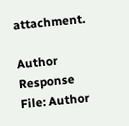attachment.

Author Response File: Author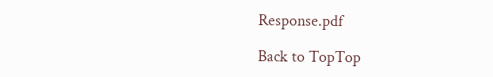Response.pdf

Back to TopTop